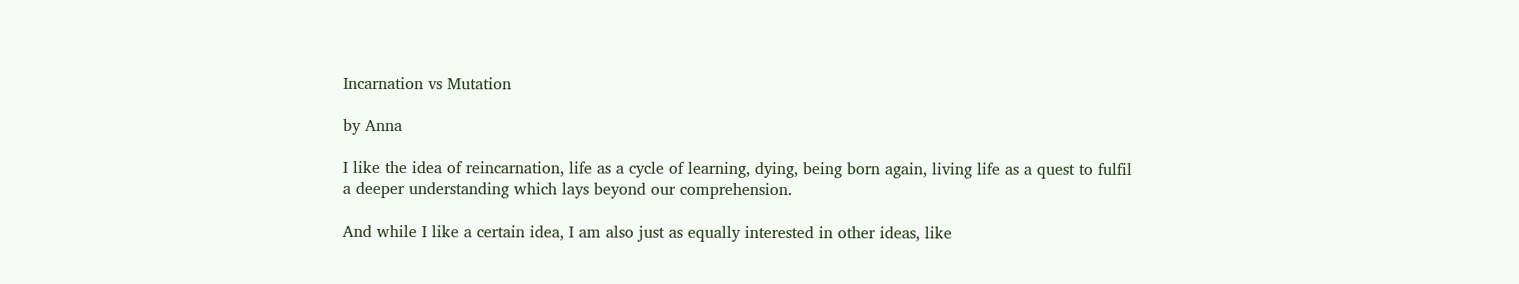Incarnation vs Mutation

by Anna

I like the idea of reincarnation, life as a cycle of learning, dying, being born again, living life as a quest to fulfil a deeper understanding which lays beyond our comprehension.

And while I like a certain idea, I am also just as equally interested in other ideas, like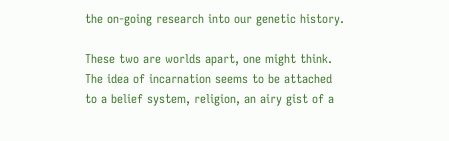the on-going research into our genetic history.

These two are worlds apart, one might think. The idea of incarnation seems to be attached to a belief system, religion, an airy gist of a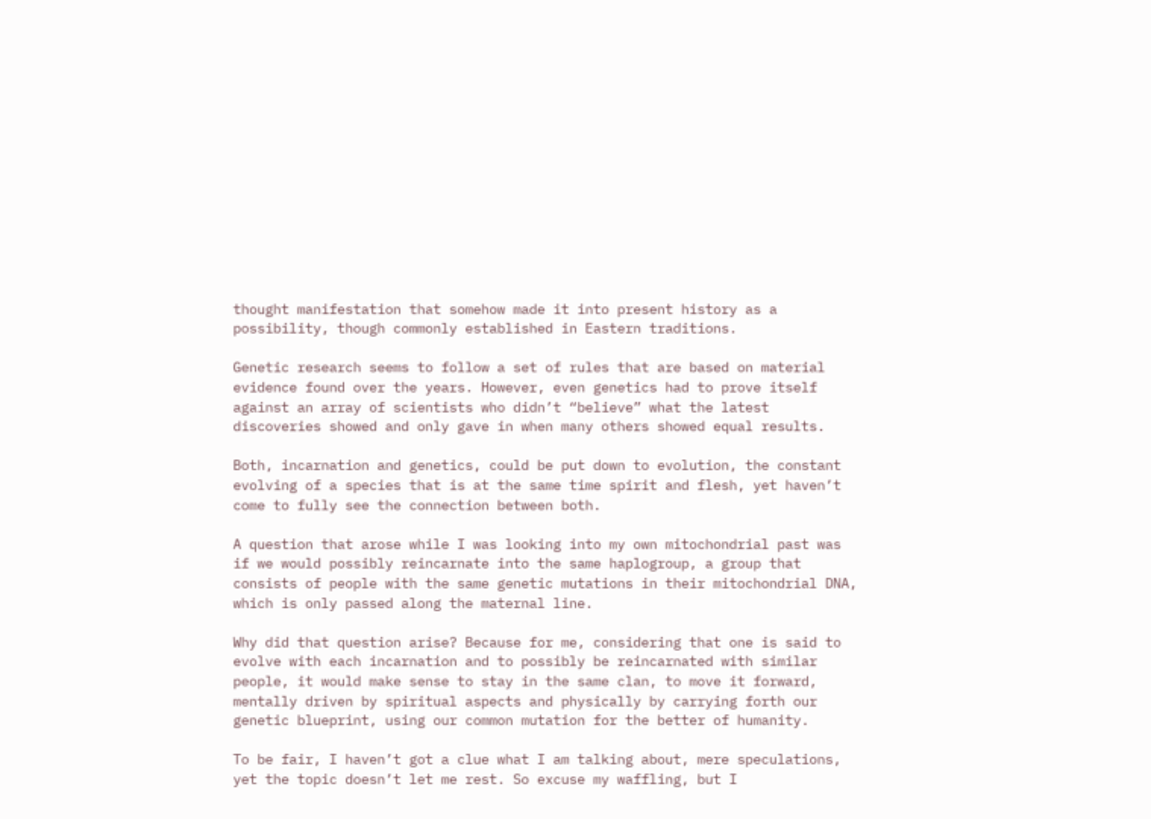thought manifestation that somehow made it into present history as a possibility, though commonly established in Eastern traditions.

Genetic research seems to follow a set of rules that are based on material evidence found over the years. However, even genetics had to prove itself against an array of scientists who didn’t “believe” what the latest discoveries showed and only gave in when many others showed equal results.

Both, incarnation and genetics, could be put down to evolution, the constant evolving of a species that is at the same time spirit and flesh, yet haven’t come to fully see the connection between both.

A question that arose while I was looking into my own mitochondrial past was if we would possibly reincarnate into the same haplogroup, a group that consists of people with the same genetic mutations in their mitochondrial DNA, which is only passed along the maternal line.

Why did that question arise? Because for me, considering that one is said to evolve with each incarnation and to possibly be reincarnated with similar people, it would make sense to stay in the same clan, to move it forward, mentally driven by spiritual aspects and physically by carrying forth our genetic blueprint, using our common mutation for the better of humanity.

To be fair, I haven’t got a clue what I am talking about, mere speculations, yet the topic doesn’t let me rest. So excuse my waffling, but I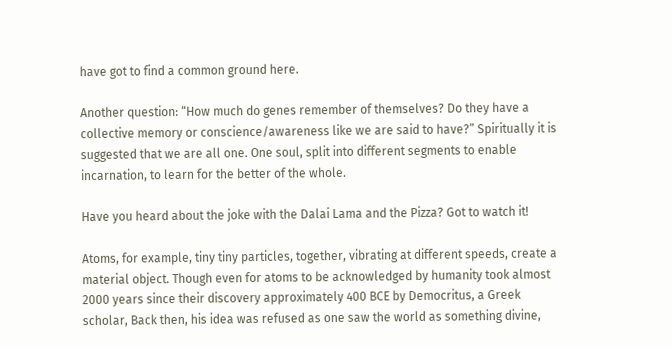have got to find a common ground here.

Another question: “How much do genes remember of themselves? Do they have a collective memory or conscience/awareness like we are said to have?” Spiritually it is suggested that we are all one. One soul, split into different segments to enable incarnation, to learn for the better of the whole.

Have you heard about the joke with the Dalai Lama and the Pizza? Got to watch it!

Atoms, for example, tiny tiny particles, together, vibrating at different speeds, create a material object. Though even for atoms to be acknowledged by humanity took almost 2000 years since their discovery approximately 400 BCE by Democritus, a Greek scholar, Back then, his idea was refused as one saw the world as something divine,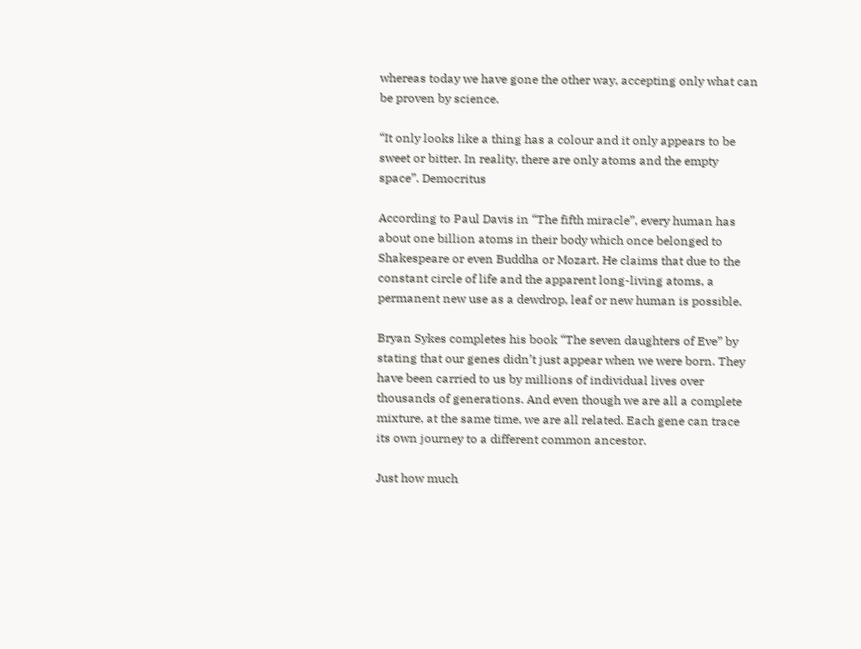whereas today we have gone the other way, accepting only what can be proven by science.

“It only looks like a thing has a colour and it only appears to be sweet or bitter. In reality, there are only atoms and the empty space”. Democritus

According to Paul Davis in “The fifth miracle”, every human has about one billion atoms in their body which once belonged to Shakespeare or even Buddha or Mozart. He claims that due to the constant circle of life and the apparent long-living atoms, a permanent new use as a dewdrop, leaf or new human is possible.

Bryan Sykes completes his book “The seven daughters of Eve” by stating that our genes didn’t just appear when we were born. They have been carried to us by millions of individual lives over thousands of generations. And even though we are all a complete mixture, at the same time, we are all related. Each gene can trace its own journey to a different common ancestor.

Just how much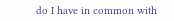do I have in common with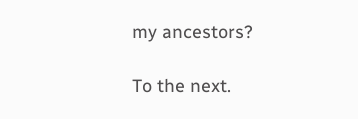my ancestors?

To the next.